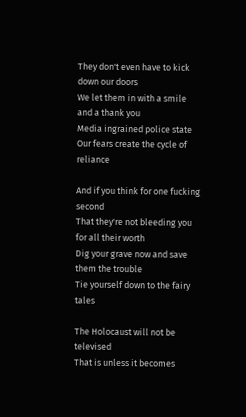They don't even have to kick down our doors
We let them in with a smile and a thank you
Media ingrained police state
Our fears create the cycle of reliance

And if you think for one fucking second
That they're not bleeding you for all their worth
Dig your grave now and save them the trouble
Tie yourself down to the fairy tales

The Holocaust will not be televised
That is unless it becomes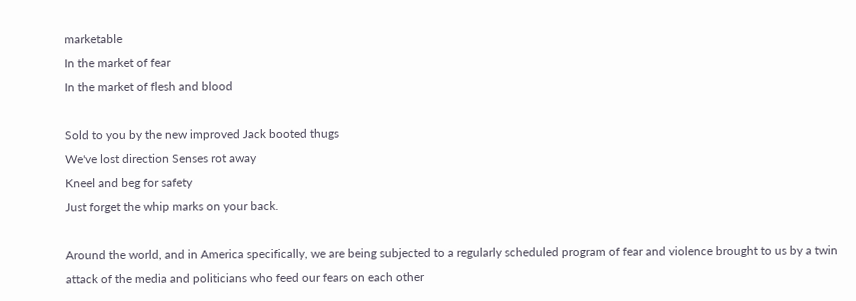marketable
In the market of fear
In the market of flesh and blood

Sold to you by the new improved Jack booted thugs
We've lost direction Senses rot away
Kneel and beg for safety
Just forget the whip marks on your back.

Around the world, and in America specifically, we are being subjected to a regularly scheduled program of fear and violence brought to us by a twin attack of the media and politicians who feed our fears on each other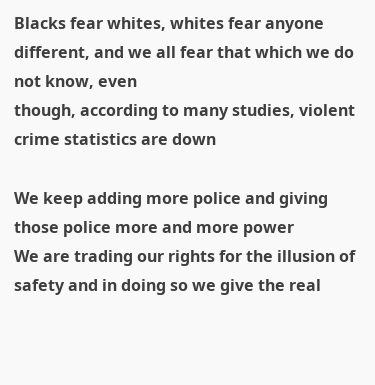Blacks fear whites, whites fear anyone different, and we all fear that which we do not know, even
though, according to many studies, violent crime statistics are down

We keep adding more police and giving those police more and more power
We are trading our rights for the illusion of safety and in doing so we give the real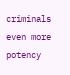criminals even more potency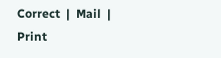Correct  |  Mail  |  Print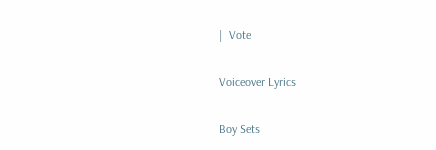|  Vote

Voiceover Lyrics

Boy Sets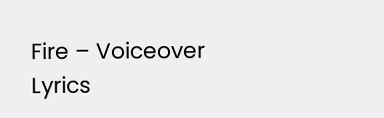Fire – Voiceover Lyrics